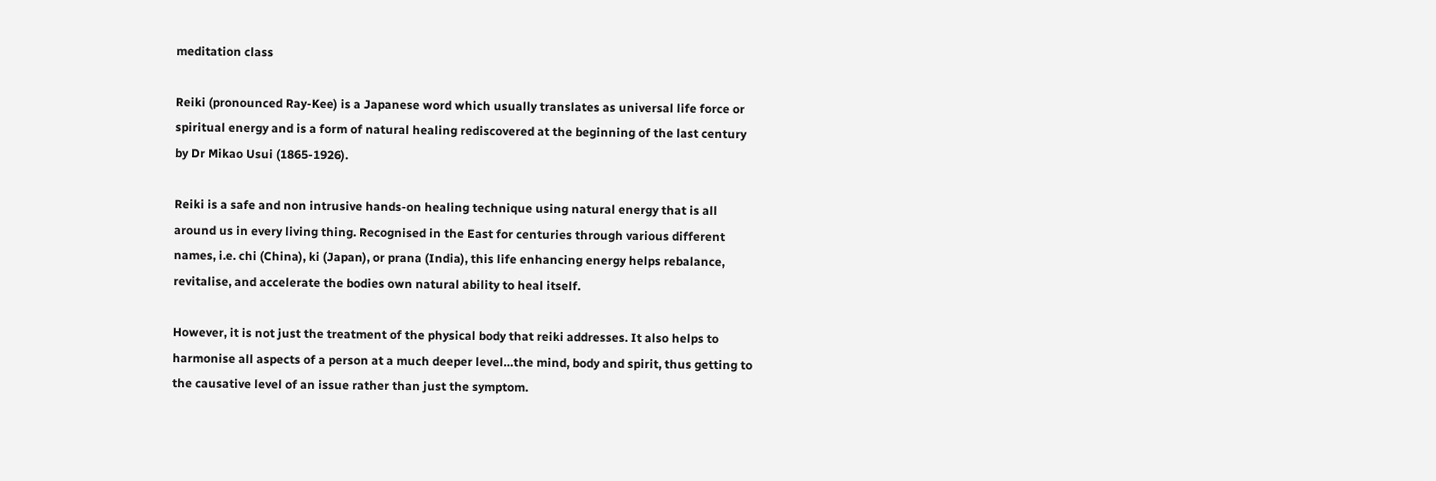meditation class

Reiki (pronounced Ray-Kee) is a Japanese word which usually translates as universal life force or spiritual energy and is a form of natural healing rediscovered at the beginning of the last century by Dr Mikao Usui (1865-1926).

Reiki is a safe and non intrusive hands-on healing technique using natural energy that is all around us in every living thing. Recognised in the East for centuries through various different names, i.e. chi (China), ki (Japan), or prana (India), this life enhancing energy helps rebalance, revitalise, and accelerate the bodies own natural ability to heal itself.

However, it is not just the treatment of the physical body that reiki addresses. It also helps to harmonise all aspects of a person at a much deeper level…the mind, body and spirit, thus getting to the causative level of an issue rather than just the symptom.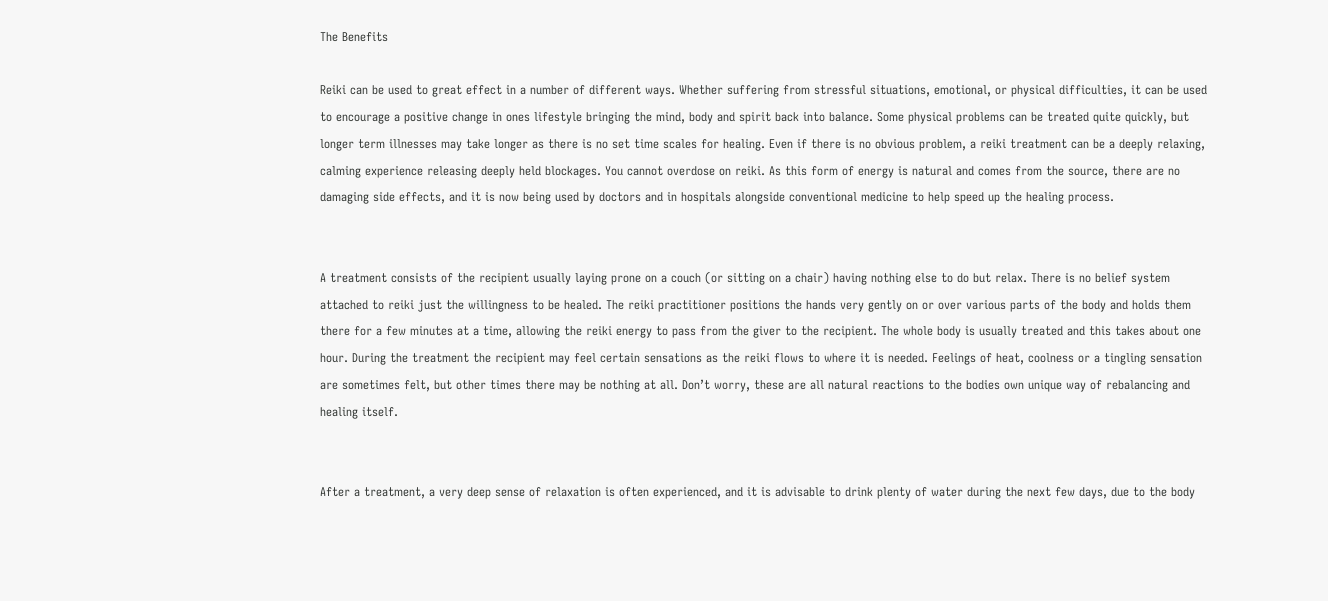The Benefits

Reiki can be used to great effect in a number of different ways. Whether suffering from stressful situations, emotional, or physical difficulties, it can be used to encourage a positive change in ones lifestyle bringing the mind, body and spirit back into balance. Some physical problems can be treated quite quickly, but longer term illnesses may take longer as there is no set time scales for healing. Even if there is no obvious problem, a reiki treatment can be a deeply relaxing, calming experience releasing deeply held blockages. You cannot overdose on reiki. As this form of energy is natural and comes from the source, there are no damaging side effects, and it is now being used by doctors and in hospitals alongside conventional medicine to help speed up the healing process.


A treatment consists of the recipient usually laying prone on a couch (or sitting on a chair) having nothing else to do but relax. There is no belief system attached to reiki just the willingness to be healed. The reiki practitioner positions the hands very gently on or over various parts of the body and holds them there for a few minutes at a time, allowing the reiki energy to pass from the giver to the recipient. The whole body is usually treated and this takes about one hour. During the treatment the recipient may feel certain sensations as the reiki flows to where it is needed. Feelings of heat, coolness or a tingling sensation are sometimes felt, but other times there may be nothing at all. Don’t worry, these are all natural reactions to the bodies own unique way of rebalancing and healing itself.


After a treatment, a very deep sense of relaxation is often experienced, and it is advisable to drink plenty of water during the next few days, due to the body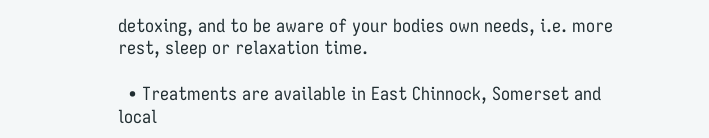detoxing, and to be aware of your bodies own needs, i.e. more rest, sleep or relaxation time.

  • Treatments are available in East Chinnock, Somerset and local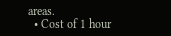areas.
  • Cost of 1 hour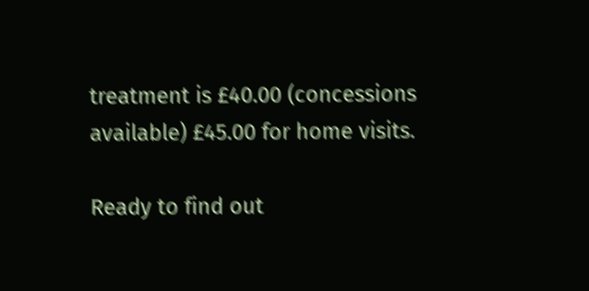treatment is £40.00 (concessions available) £45.00 for home visits.

Ready to find out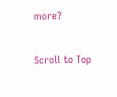more?

Scroll to Top